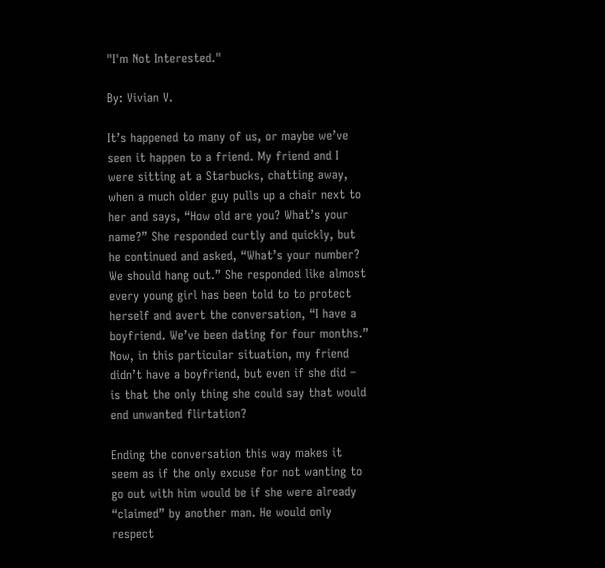"I'm Not Interested."

By: Vivian V.

It’s happened to many of us, or maybe we’ve seen it happen to a friend. My friend and I were sitting at a Starbucks, chatting away, when a much older guy pulls up a chair next to her and says, “How old are you? What’s your name?” She responded curtly and quickly, but he continued and asked, “What’s your number? We should hang out.” She responded like almost every young girl has been told to to protect herself and avert the conversation, “I have a boyfriend. We’ve been dating for four months.” Now, in this particular situation, my friend didn’t have a boyfriend, but even if she did – is that the only thing she could say that would end unwanted flirtation?

Ending the conversation this way makes it seem as if the only excuse for not wanting to go out with him would be if she were already “claimed” by another man. He would only respect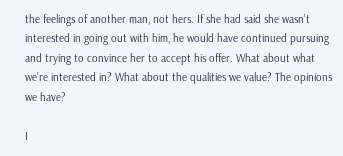the feelings of another man, not hers. If she had said she wasn’t interested in going out with him, he would have continued pursuing and trying to convince her to accept his offer. What about what we’re interested in? What about the qualities we value? The opinions we have?

I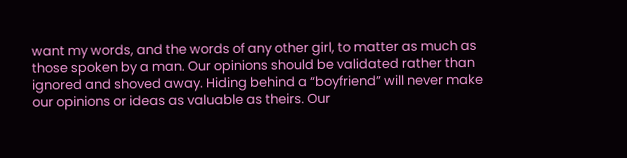want my words, and the words of any other girl, to matter as much as those spoken by a man. Our opinions should be validated rather than ignored and shoved away. Hiding behind a “boyfriend” will never make our opinions or ideas as valuable as theirs. Our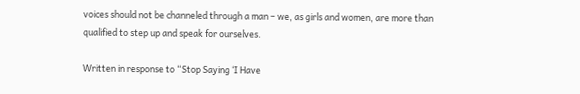voices should not be channeled through a man – we, as girls and women, are more than qualified to step up and speak for ourselves.

Written in response to “Stop Saying ‘I Have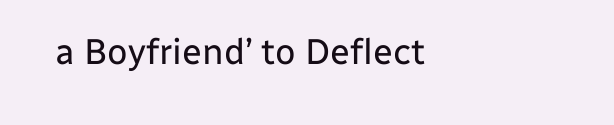a Boyfriend’ to Deflect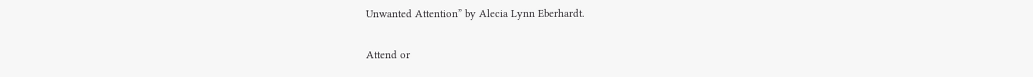Unwanted Attention” by Alecia Lynn Eberhardt.

Attend or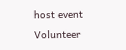host event Volunteer